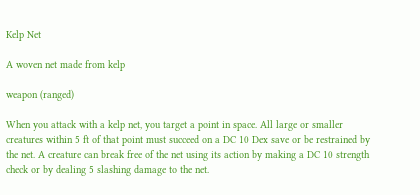Kelp Net

A woven net made from kelp

weapon (ranged)

When you attack with a kelp net, you target a point in space. All large or smaller creatures within 5 ft of that point must succeed on a DC 10 Dex save or be restrained by the net. A creature can break free of the net using its action by making a DC 10 strength check or by dealing 5 slashing damage to the net.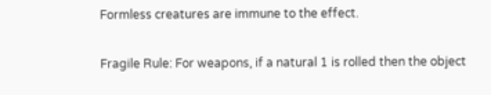Formless creatures are immune to the effect.

Fragile Rule: For weapons, if a natural 1 is rolled then the object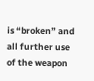is “broken” and all further use of the weapon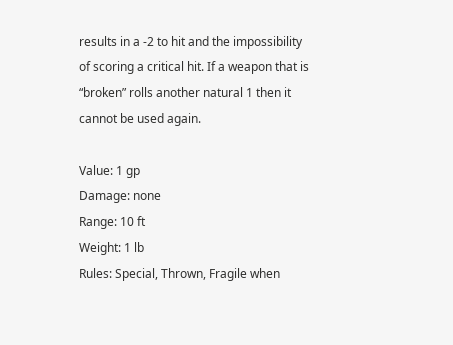results in a -2 to hit and the impossibility of scoring a critical hit. If a weapon that is “broken” rolls another natural 1 then it cannot be used again.

Value: 1 gp
Damage: none
Range: 10 ft
Weight: 1 lb
Rules: Special, Thrown, Fragile when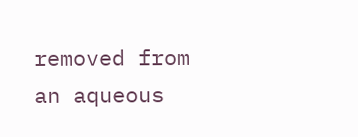removed from an aqueous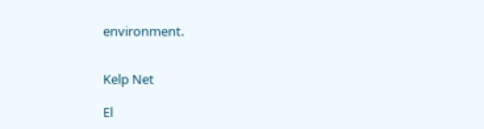environment.


Kelp Net

El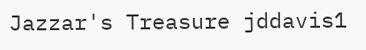Jazzar's Treasure jddavis1